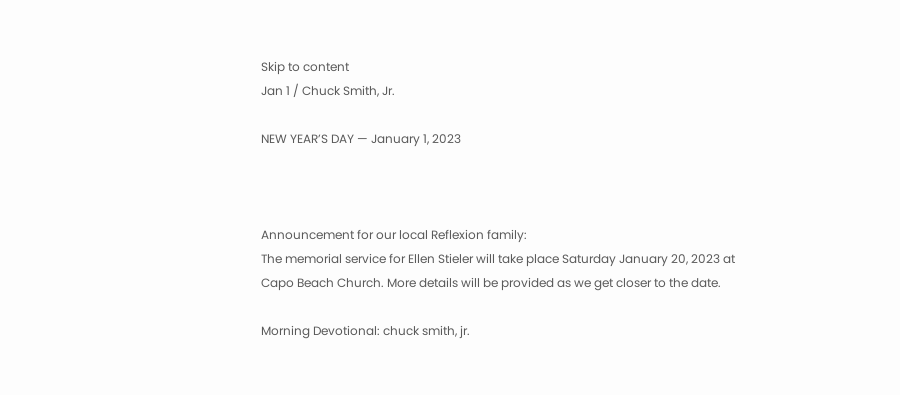Skip to content
Jan 1 / Chuck Smith, Jr.

NEW YEAR’S DAY — January 1, 2023



Announcement for our local Reflexion family:
The memorial service for Ellen Stieler will take place Saturday January 20, 2023 at Capo Beach Church. More details will be provided as we get closer to the date.

Morning Devotional: chuck smith, jr.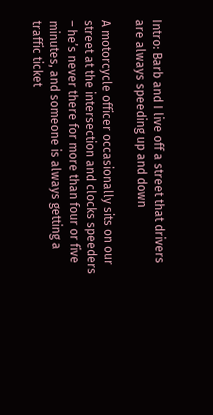Intro: Barb and I live off a street that drivers are always speeding up and down

A motorcycle officer occasionally sits on our street at the intersection and clocks speeders
– he’s never there for more than four or five minutes, and someone is always getting a traffic ticket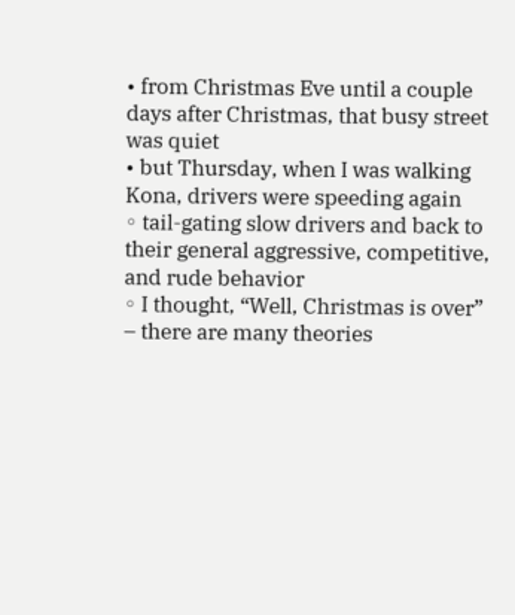• from Christmas Eve until a couple days after Christmas, that busy street was quiet
• but Thursday, when I was walking Kona, drivers were speeding again
◦ tail-gating slow drivers and back to their general aggressive, competitive, and rude behavior
◦ I thought, “Well, Christmas is over”
– there are many theories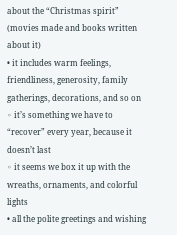about the “Christmas spirit” (movies made and books written about it)
• it includes warm feelings, friendliness, generosity, family gatherings, decorations, and so on
◦ it’s something we have to “recover” every year, because it doesn’t last
◦ it seems we box it up with the wreaths, ornaments, and colorful lights
• all the polite greetings and wishing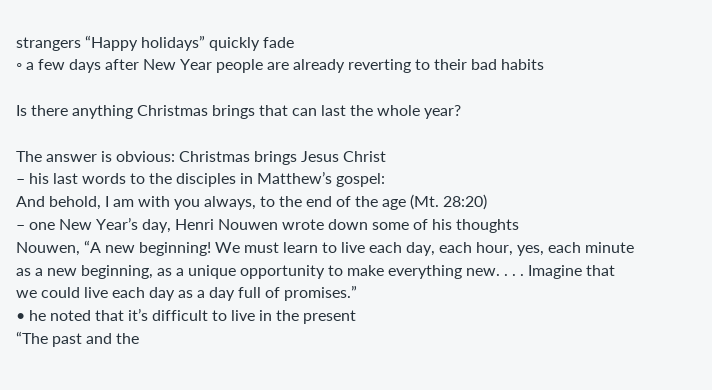strangers “Happy holidays” quickly fade
◦ a few days after New Year people are already reverting to their bad habits

Is there anything Christmas brings that can last the whole year?

The answer is obvious: Christmas brings Jesus Christ
– his last words to the disciples in Matthew’s gospel:
And behold, I am with you always, to the end of the age (Mt. 28:20)
– one New Year’s day, Henri Nouwen wrote down some of his thoughts
Nouwen, “A new beginning! We must learn to live each day, each hour, yes, each minute as a new beginning, as a unique opportunity to make everything new. . . . Imagine that we could live each day as a day full of promises.”
• he noted that it’s difficult to live in the present
“The past and the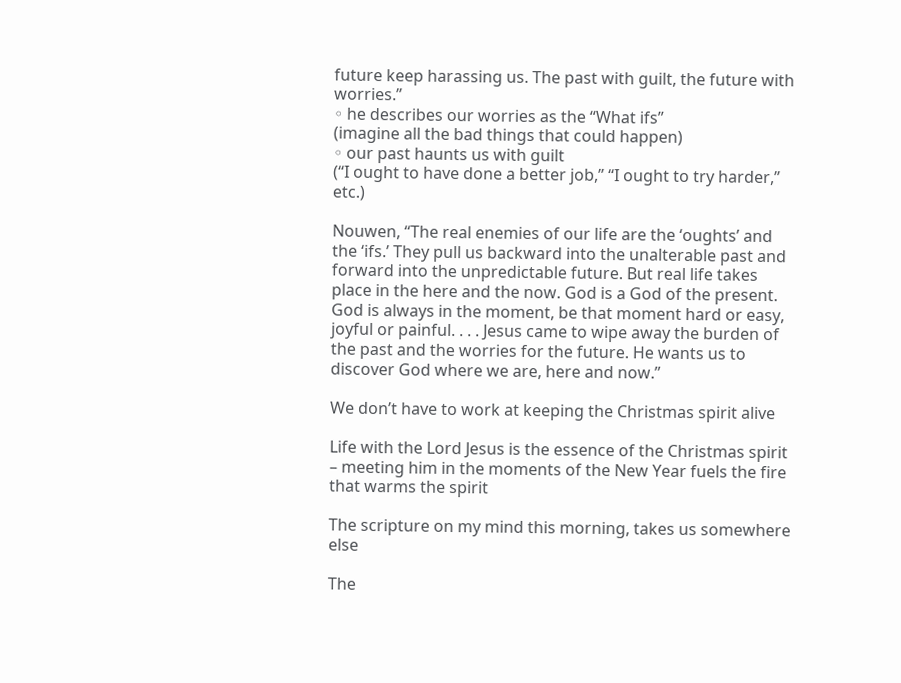future keep harassing us. The past with guilt, the future with worries.”
◦ he describes our worries as the “What ifs”
(imagine all the bad things that could happen)
◦ our past haunts us with guilt
(“I ought to have done a better job,” “I ought to try harder,” etc.)

Nouwen, “The real enemies of our life are the ‘oughts’ and the ‘ifs.’ They pull us backward into the unalterable past and forward into the unpredictable future. But real life takes place in the here and the now. God is a God of the present. God is always in the moment, be that moment hard or easy, joyful or painful. . . . Jesus came to wipe away the burden of the past and the worries for the future. He wants us to discover God where we are, here and now.”

We don’t have to work at keeping the Christmas spirit alive

Life with the Lord Jesus is the essence of the Christmas spirit
– meeting him in the moments of the New Year fuels the fire that warms the spirit

The scripture on my mind this morning, takes us somewhere else

The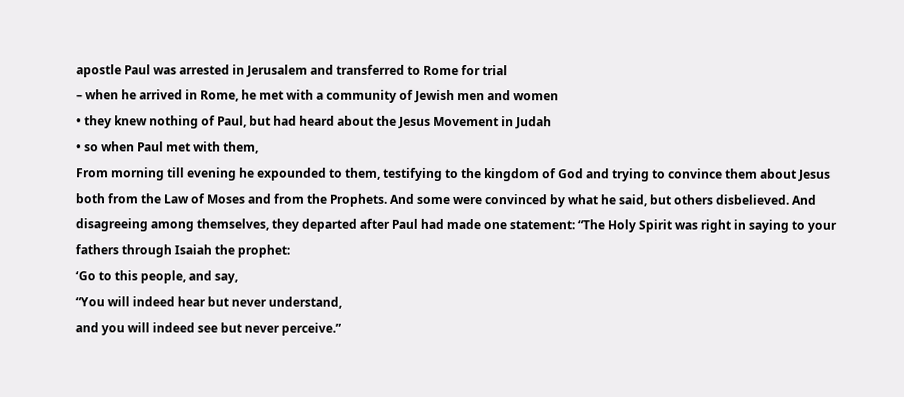apostle Paul was arrested in Jerusalem and transferred to Rome for trial
– when he arrived in Rome, he met with a community of Jewish men and women
• they knew nothing of Paul, but had heard about the Jesus Movement in Judah
• so when Paul met with them,
From morning till evening he expounded to them, testifying to the kingdom of God and trying to convince them about Jesus both from the Law of Moses and from the Prophets. And some were convinced by what he said, but others disbelieved. And disagreeing among themselves, they departed after Paul had made one statement: “The Holy Spirit was right in saying to your fathers through Isaiah the prophet:
‘Go to this people, and say,
“You will indeed hear but never understand,
and you will indeed see but never perceive.”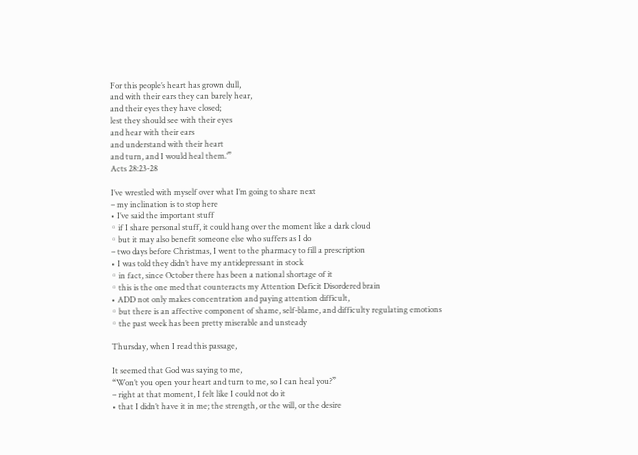For this people’s heart has grown dull,
and with their ears they can barely hear,
and their eyes they have closed;
lest they should see with their eyes
and hear with their ears
and understand with their heart
and turn, and I would heal them.’”
Acts 28:23-28

I’ve wrestled with myself over what I’m going to share next
– my inclination is to stop here
• I’ve said the important stuff
◦ if I share personal stuff, it could hang over the moment like a dark cloud
◦ but it may also benefit someone else who suffers as I do
– two days before Christmas, I went to the pharmacy to fill a prescription
• I was told they didn’t have my antidepressant in stock
◦ in fact, since October there has been a national shortage of it
◦ this is the one med that counteracts my Attention Deficit Disordered brain
• ADD not only makes concentration and paying attention difficult,
◦ but there is an affective component of shame, self-blame, and difficulty regulating emotions
◦ the past week has been pretty miserable and unsteady

Thursday, when I read this passage,

It seemed that God was saying to me,
“Won’t you open your heart and turn to me, so I can heal you?”
– right at that moment, I felt like I could not do it
• that I didn’t have it in me; the strength, or the will, or the desire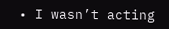• I wasn’t acting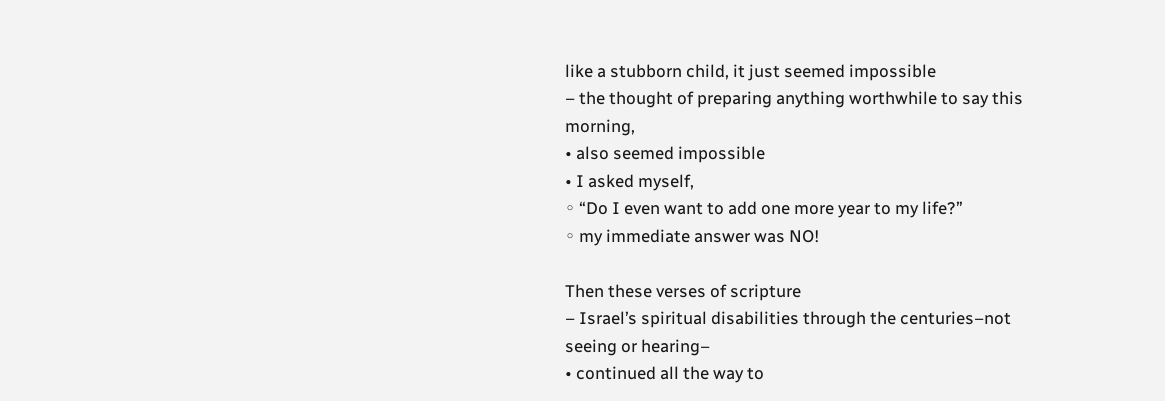like a stubborn child, it just seemed impossible
– the thought of preparing anything worthwhile to say this morning,
• also seemed impossible
• I asked myself,
◦ “Do I even want to add one more year to my life?”
◦ my immediate answer was NO!

Then these verses of scripture
– Israel’s spiritual disabilities through the centuries–not seeing or hearing–
• continued all the way to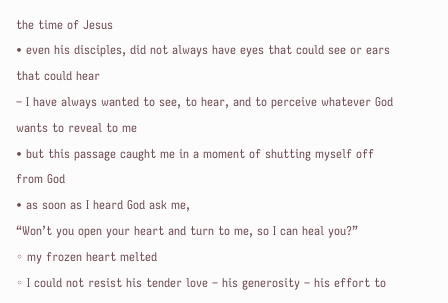the time of Jesus
• even his disciples, did not always have eyes that could see or ears that could hear
– I have always wanted to see, to hear, and to perceive whatever God wants to reveal to me
• but this passage caught me in a moment of shutting myself off from God
• as soon as I heard God ask me,
“Won’t you open your heart and turn to me, so I can heal you?”
◦ my frozen heart melted
◦ I could not resist his tender love – his generosity – his effort to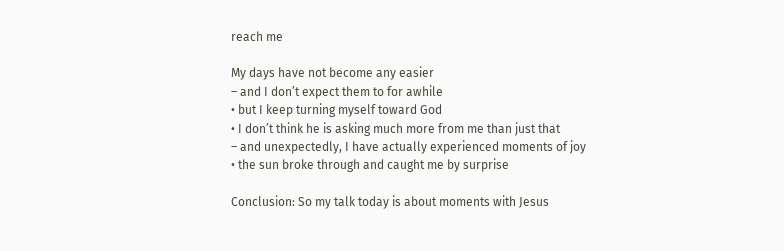reach me

My days have not become any easier
– and I don’t expect them to for awhile
• but I keep turning myself toward God
• I don’t think he is asking much more from me than just that
– and unexpectedly, I have actually experienced moments of joy
• the sun broke through and caught me by surprise

Conclusion: So my talk today is about moments with Jesus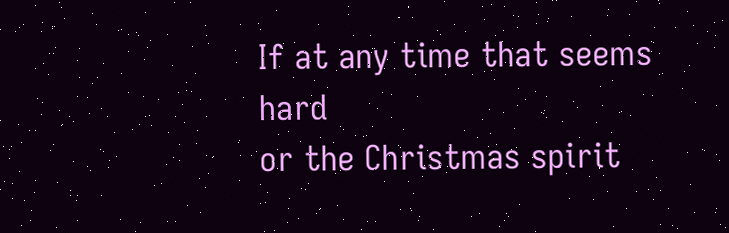If at any time that seems hard
or the Christmas spirit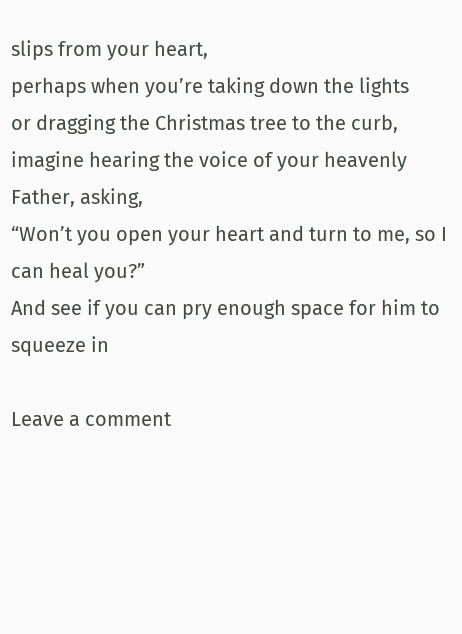slips from your heart,
perhaps when you’re taking down the lights
or dragging the Christmas tree to the curb,
imagine hearing the voice of your heavenly Father, asking,
“Won’t you open your heart and turn to me, so I can heal you?”
And see if you can pry enough space for him to squeeze in

Leave a comment